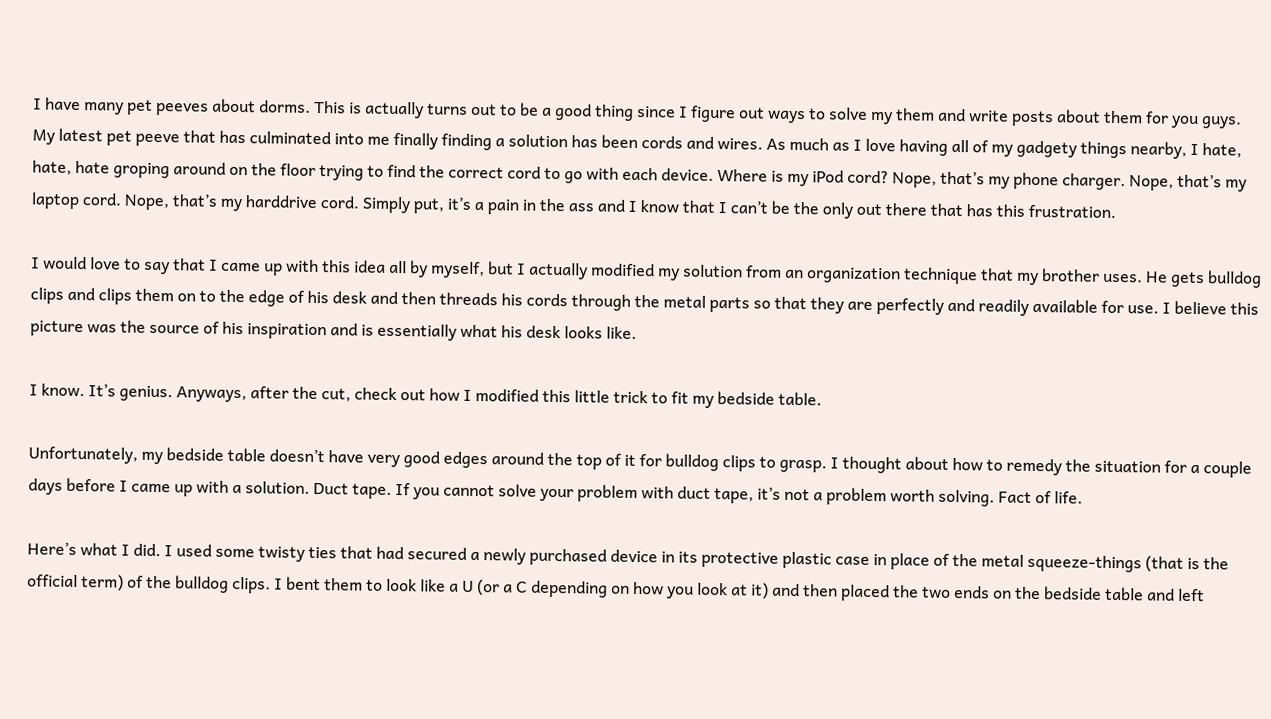I have many pet peeves about dorms. This is actually turns out to be a good thing since I figure out ways to solve my them and write posts about them for you guys. My latest pet peeve that has culminated into me finally finding a solution has been cords and wires. As much as I love having all of my gadgety things nearby, I hate, hate, hate groping around on the floor trying to find the correct cord to go with each device. Where is my iPod cord? Nope, that’s my phone charger. Nope, that’s my laptop cord. Nope, that’s my harddrive cord. Simply put, it’s a pain in the ass and I know that I can’t be the only out there that has this frustration.

I would love to say that I came up with this idea all by myself, but I actually modified my solution from an organization technique that my brother uses. He gets bulldog clips and clips them on to the edge of his desk and then threads his cords through the metal parts so that they are perfectly and readily available for use. I believe this picture was the source of his inspiration and is essentially what his desk looks like.

I know. It’s genius. Anyways, after the cut, check out how I modified this little trick to fit my bedside table.

Unfortunately, my bedside table doesn’t have very good edges around the top of it for bulldog clips to grasp. I thought about how to remedy the situation for a couple days before I came up with a solution. Duct tape. If you cannot solve your problem with duct tape, it’s not a problem worth solving. Fact of life.

Here’s what I did. I used some twisty ties that had secured a newly purchased device in its protective plastic case in place of the metal squeeze-things (that is the official term) of the bulldog clips. I bent them to look like a U (or a C depending on how you look at it) and then placed the two ends on the bedside table and left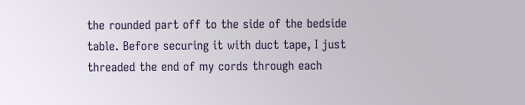the rounded part off to the side of the bedside table. Before securing it with duct tape, I just threaded the end of my cords through each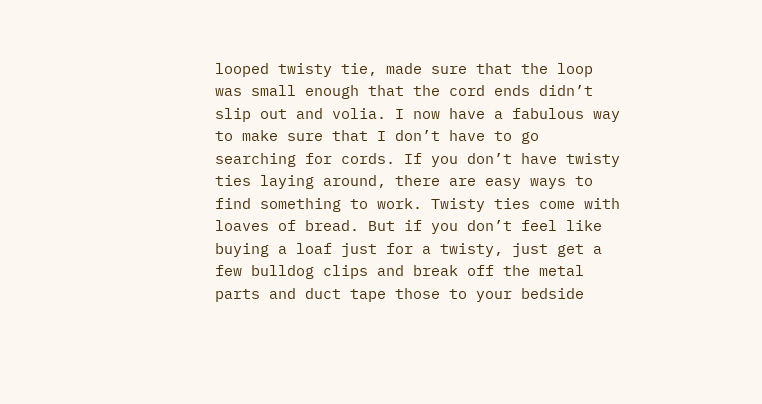looped twisty tie, made sure that the loop was small enough that the cord ends didn’t slip out and volia. I now have a fabulous way to make sure that I don’t have to go searching for cords. If you don’t have twisty ties laying around, there are easy ways to find something to work. Twisty ties come with loaves of bread. But if you don’t feel like buying a loaf just for a twisty, just get a few bulldog clips and break off the metal parts and duct tape those to your bedside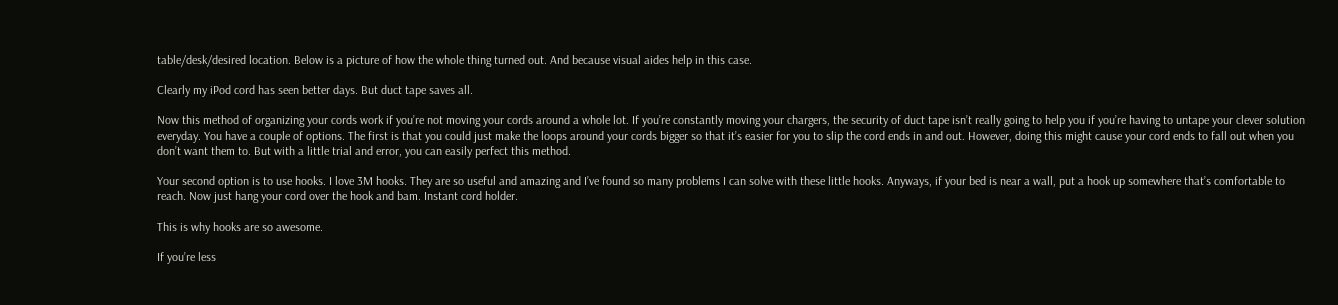table/desk/desired location. Below is a picture of how the whole thing turned out. And because visual aides help in this case.

Clearly my iPod cord has seen better days. But duct tape saves all.

Now this method of organizing your cords work if you’re not moving your cords around a whole lot. If you’re constantly moving your chargers, the security of duct tape isn’t really going to help you if you’re having to untape your clever solution everyday. You have a couple of options. The first is that you could just make the loops around your cords bigger so that it’s easier for you to slip the cord ends in and out. However, doing this might cause your cord ends to fall out when you don’t want them to. But with a little trial and error, you can easily perfect this method.

Your second option is to use hooks. I love 3M hooks. They are so useful and amazing and I’ve found so many problems I can solve with these little hooks. Anyways, if your bed is near a wall, put a hook up somewhere that’s comfortable to reach. Now just hang your cord over the hook and bam. Instant cord holder.

This is why hooks are so awesome.

If you’re less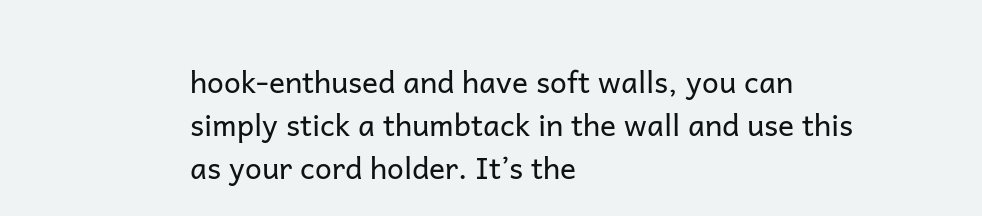hook-enthused and have soft walls, you can simply stick a thumbtack in the wall and use this as your cord holder. It’s the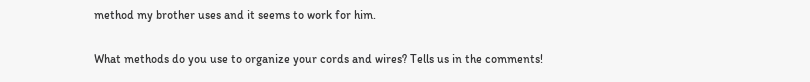method my brother uses and it seems to work for him.

What methods do you use to organize your cords and wires? Tells us in the comments!